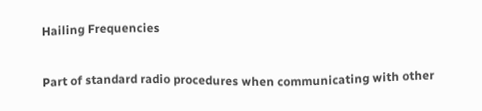Hailing Frequencies

Part of standard radio procedures when communicating with other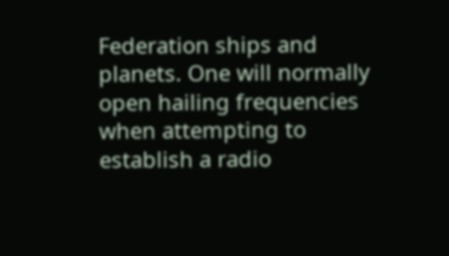Federation ships and planets. One will normally open hailing frequencies when attempting to establish a radio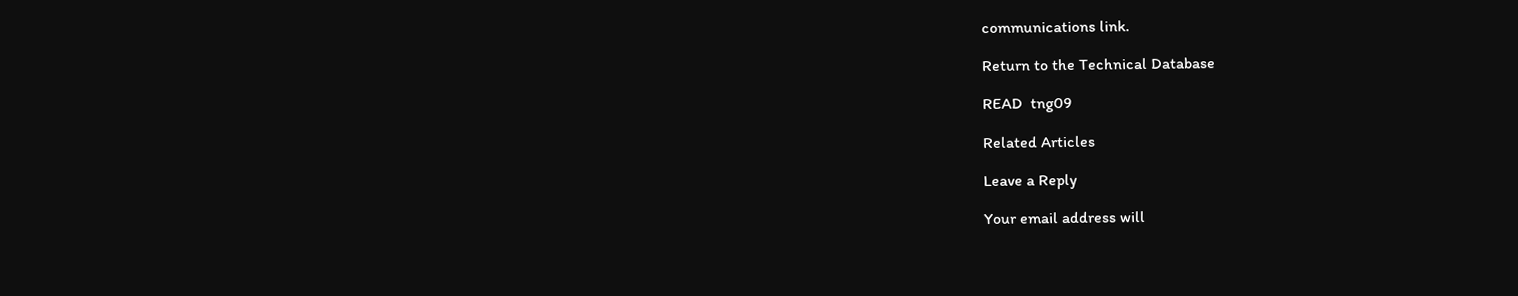communications link.

Return to the Technical Database

READ  tng09

Related Articles

Leave a Reply

Your email address will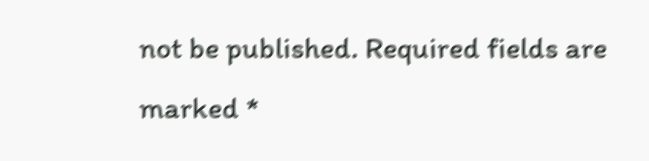not be published. Required fields are marked *